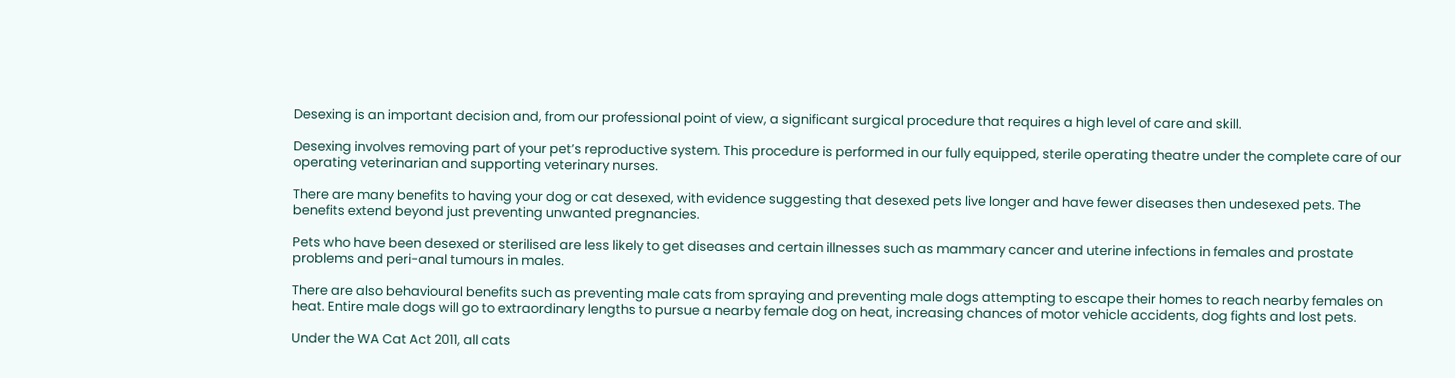Desexing is an important decision and, from our professional point of view, a significant surgical procedure that requires a high level of care and skill.

Desexing involves removing part of your pet’s reproductive system. This procedure is performed in our fully equipped, sterile operating theatre under the complete care of our operating veterinarian and supporting veterinary nurses.

There are many benefits to having your dog or cat desexed, with evidence suggesting that desexed pets live longer and have fewer diseases then undesexed pets. The benefits extend beyond just preventing unwanted pregnancies.

Pets who have been desexed or sterilised are less likely to get diseases and certain illnesses such as mammary cancer and uterine infections in females and prostate problems and peri-anal tumours in males.

There are also behavioural benefits such as preventing male cats from spraying and preventing male dogs attempting to escape their homes to reach nearby females on heat. Entire male dogs will go to extraordinary lengths to pursue a nearby female dog on heat, increasing chances of motor vehicle accidents, dog fights and lost pets.

Under the WA Cat Act 2011, all cats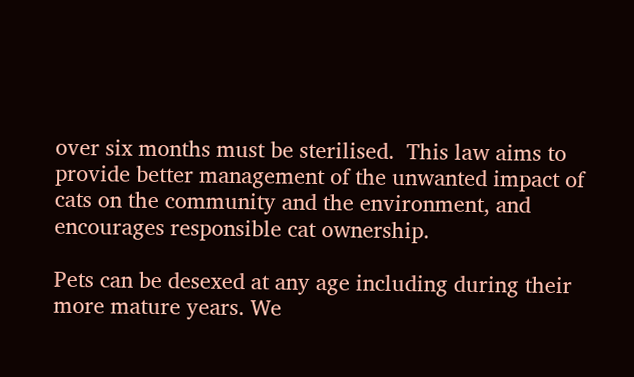over six months must be sterilised.  This law aims to provide better management of the unwanted impact of cats on the community and the environment, and encourages responsible cat ownership.

Pets can be desexed at any age including during their more mature years. We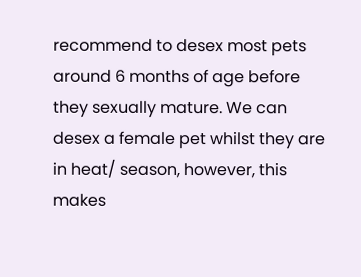recommend to desex most pets around 6 months of age before they sexually mature. We can desex a female pet whilst they are in heat/ season, however, this makes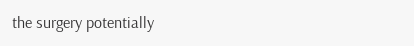the surgery potentially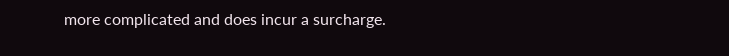more complicated and does incur a surcharge.